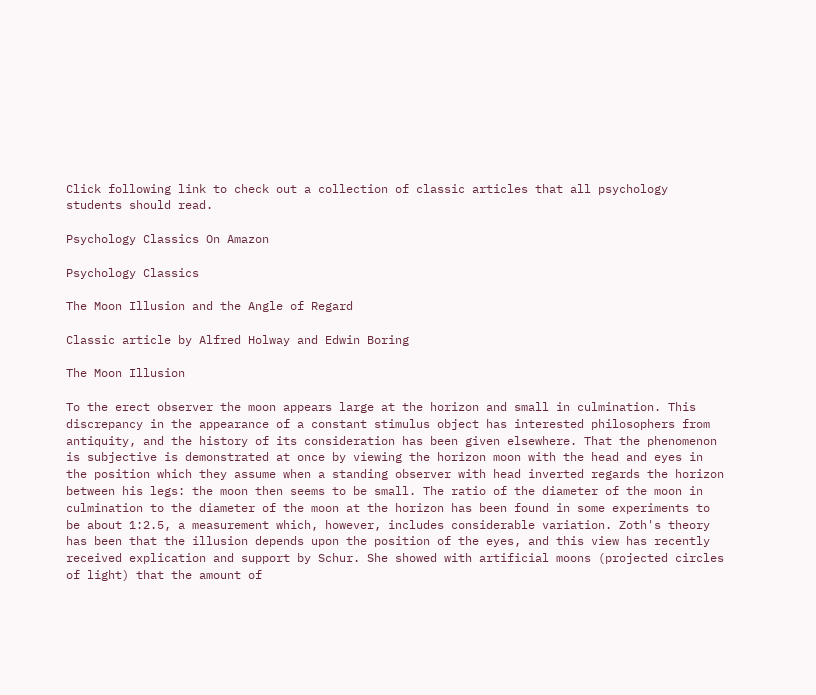Click following link to check out a collection of classic articles that all psychology students should read.

Psychology Classics On Amazon

Psychology Classics

The Moon Illusion and the Angle of Regard

Classic article by Alfred Holway and Edwin Boring

The Moon Illusion

To the erect observer the moon appears large at the horizon and small in culmination. This discrepancy in the appearance of a constant stimulus object has interested philosophers from antiquity, and the history of its consideration has been given elsewhere. That the phenomenon is subjective is demonstrated at once by viewing the horizon moon with the head and eyes in the position which they assume when a standing observer with head inverted regards the horizon between his legs: the moon then seems to be small. The ratio of the diameter of the moon in culmination to the diameter of the moon at the horizon has been found in some experiments to be about 1:2.5, a measurement which, however, includes considerable variation. Zoth's theory has been that the illusion depends upon the position of the eyes, and this view has recently received explication and support by Schur. She showed with artificial moons (projected circles of light) that the amount of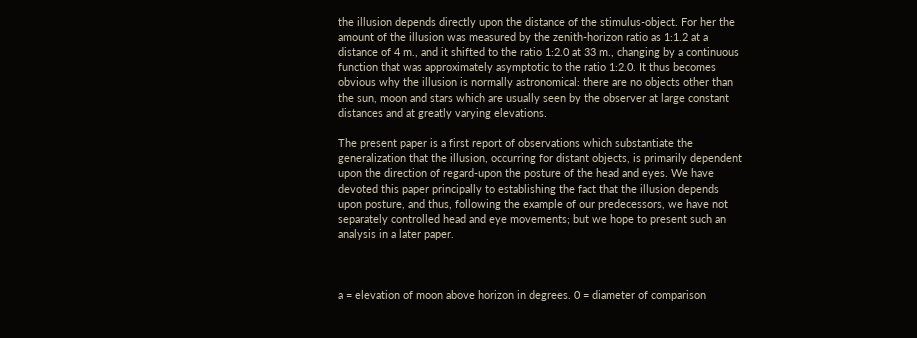the illusion depends directly upon the distance of the stimulus-object. For her the amount of the illusion was measured by the zenith-horizon ratio as 1:1.2 at a distance of 4 m., and it shifted to the ratio 1:2.0 at 33 m., changing by a continuous function that was approximately asymptotic to the ratio 1:2.0. It thus becomes obvious why the illusion is normally astronomical: there are no objects other than the sun, moon and stars which are usually seen by the observer at large constant distances and at greatly varying elevations.

The present paper is a first report of observations which substantiate the generalization that the illusion, occurring for distant objects, is primarily dependent upon the direction of regard-upon the posture of the head and eyes. We have devoted this paper principally to establishing the fact that the illusion depends upon posture, and thus, following the example of our predecessors, we have not separately controlled head and eye movements; but we hope to present such an analysis in a later paper.



a = elevation of moon above horizon in degrees. 0 = diameter of comparison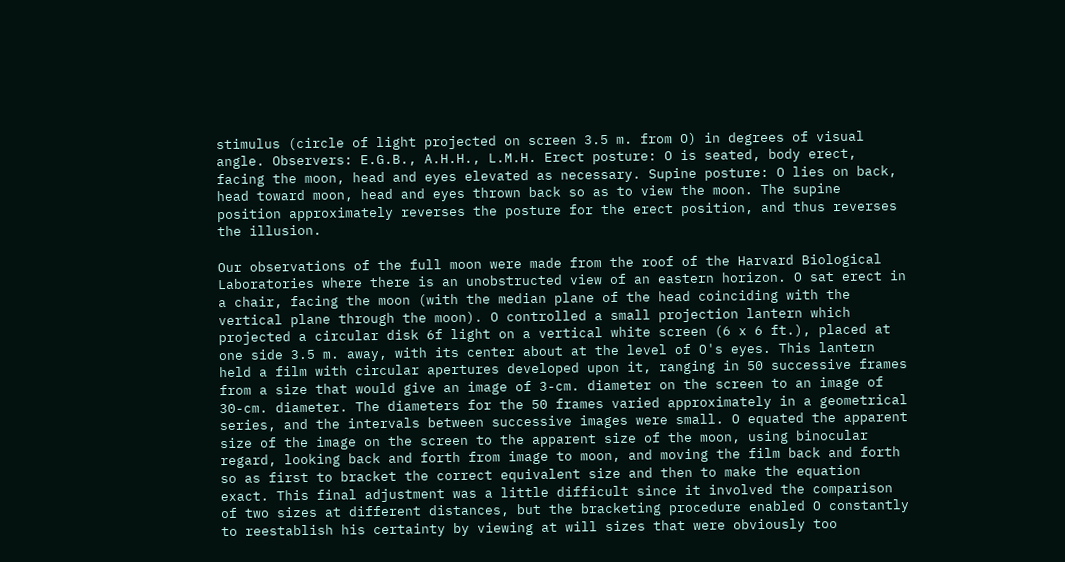stimulus (circle of light projected on screen 3.5 m. from O) in degrees of visual angle. Observers: E.G.B., A.H.H., L.M.H. Erect posture: O is seated, body erect, facing the moon, head and eyes elevated as necessary. Supine posture: O lies on back, head toward moon, head and eyes thrown back so as to view the moon. The supine position approximately reverses the posture for the erect position, and thus reverses the illusion.

Our observations of the full moon were made from the roof of the Harvard Biological Laboratories where there is an unobstructed view of an eastern horizon. O sat erect in a chair, facing the moon (with the median plane of the head coinciding with the vertical plane through the moon). O controlled a small projection lantern which projected a circular disk 6f light on a vertical white screen (6 x 6 ft.), placed at one side 3.5 m. away, with its center about at the level of O's eyes. This lantern held a film with circular apertures developed upon it, ranging in 50 successive frames from a size that would give an image of 3-cm. diameter on the screen to an image of 30-cm. diameter. The diameters for the 50 frames varied approximately in a geometrical series, and the intervals between successive images were small. O equated the apparent size of the image on the screen to the apparent size of the moon, using binocular regard, looking back and forth from image to moon, and moving the film back and forth so as first to bracket the correct equivalent size and then to make the equation exact. This final adjustment was a little difficult since it involved the comparison of two sizes at different distances, but the bracketing procedure enabled O constantly to reestablish his certainty by viewing at will sizes that were obviously too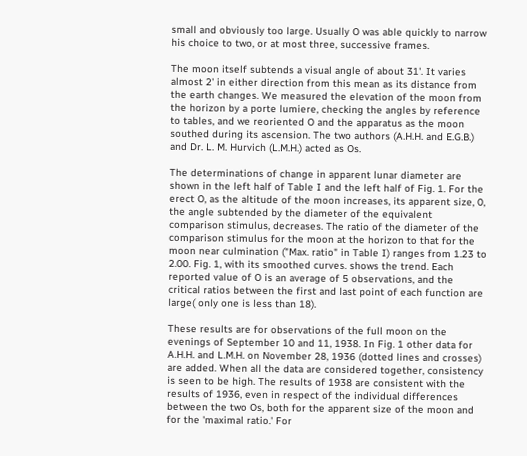small and obviously too large. Usually O was able quickly to narrow his choice to two, or at most three, successive frames.

The moon itself subtends a visual angle of about 31'. It varies almost 2' in either direction from this mean as its distance from the earth changes. We measured the elevation of the moon from the horizon by a porte lumiere, checking the angles by reference to tables, and we reoriented O and the apparatus as the moon southed during its ascension. The two authors (A.H.H. and E.G.B.) and Dr. L. M. Hurvich (L.M.H.) acted as Os.

The determinations of change in apparent lunar diameter are shown in the left half of Table I and the left half of Fig. 1. For the erect O, as the altitude of the moon increases, its apparent size, 0, the angle subtended by the diameter of the equivalent comparison stimulus, decreases. The ratio of the diameter of the comparison stimulus for the moon at the horizon to that for the moon near culmination ("Max. ratio" in Table I) ranges from 1.23 to 2.00. Fig. 1, with its smoothed curves. shows the trend. Each reported value of O is an average of 5 observations, and the critical ratios between the first and last point of each function are large( only one is less than 18).

These results are for observations of the full moon on the evenings of September 10 and 11, 1938. In Fig. 1 other data for A.H.H. and L.M.H. on November 28, 1936 (dotted lines and crosses) are added. When all the data are considered together, consistency is seen to be high. The results of 1938 are consistent with the results of 1936, even in respect of the individual differences between the two Os, both for the apparent size of the moon and for the 'maximal ratio.' For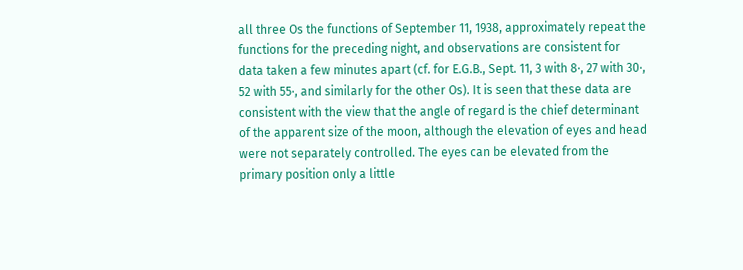all three Os the functions of September 11, 1938, approximately repeat the functions for the preceding night, and observations are consistent for data taken a few minutes apart (cf. for E.G.B., Sept. 11, 3 with 8·, 27 with 30·, 52 with 55·, and similarly for the other Os). It is seen that these data are consistent with the view that the angle of regard is the chief determinant of the apparent size of the moon, although the elevation of eyes and head were not separately controlled. The eyes can be elevated from the primary position only a little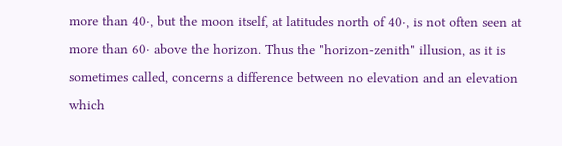more than 40·, but the moon itself, at latitudes north of 40·, is not often seen at more than 60· above the horizon. Thus the "horizon-zenith" illusion, as it is sometimes called, concerns a difference between no elevation and an elevation which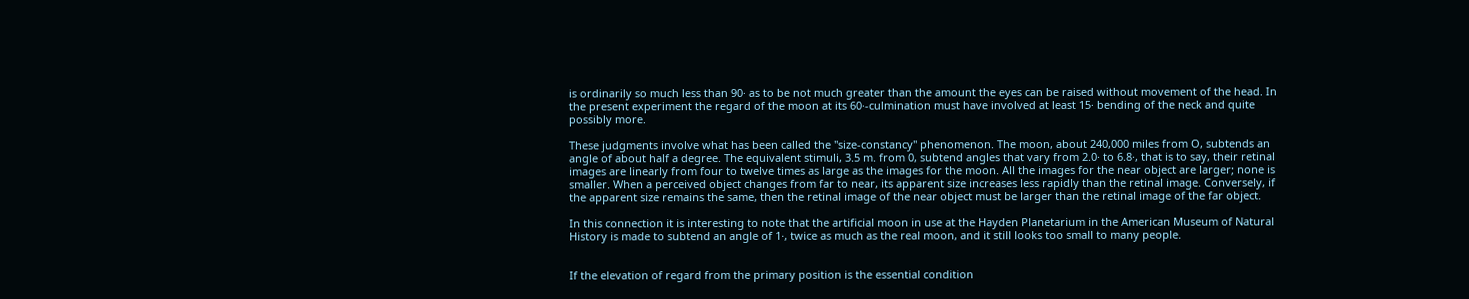is ordinarily so much less than 90· as to be not much greater than the amount the eyes can be raised without movement of the head. In the present experiment the regard of the moon at its 60·-culmination must have involved at least 15· bending of the neck and quite possibly more.

These judgments involve what has been called the "size-constancy" phenomenon. The moon, about 240,000 miles from O, subtends an angle of about half a degree. The equivalent stimuli, 3.5 m. from 0, subtend angles that vary from 2.0· to 6.8·, that is to say, their retinal images are linearly from four to twelve times as large as the images for the moon. All the images for the near object are larger; none is smaller. When a perceived object changes from far to near, its apparent size increases less rapidly than the retinal image. Conversely, if the apparent size remains the same, then the retinal image of the near object must be larger than the retinal image of the far object.

In this connection it is interesting to note that the artificial moon in use at the Hayden Planetarium in the American Museum of Natural History is made to subtend an angle of 1·, twice as much as the real moon, and it still looks too small to many people.


If the elevation of regard from the primary position is the essential condition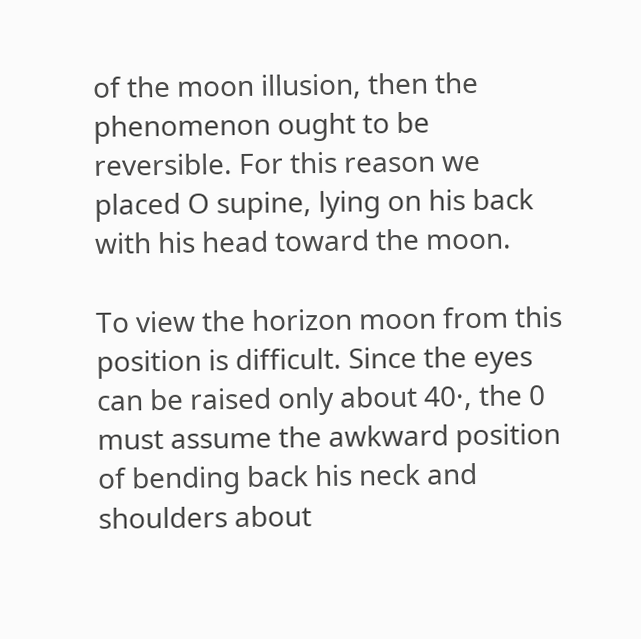of the moon illusion, then the phenomenon ought to be reversible. For this reason we placed O supine, lying on his back with his head toward the moon.

To view the horizon moon from this position is difficult. Since the eyes can be raised only about 40·, the 0 must assume the awkward position of bending back his neck and shoulders about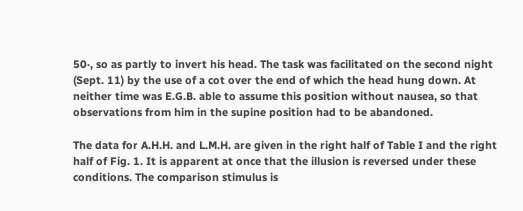50·, so as partly to invert his head. The task was facilitated on the second night (Sept. 11) by the use of a cot over the end of which the head hung down. At neither time was E.G.B. able to assume this position without nausea, so that observations from him in the supine position had to be abandoned.

The data for A.H.H. and L.M.H. are given in the right half of Table I and the right half of Fig. 1. It is apparent at once that the illusion is reversed under these conditions. The comparison stimulus is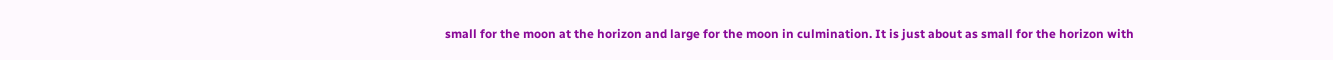small for the moon at the horizon and large for the moon in culmination. It is just about as small for the horizon with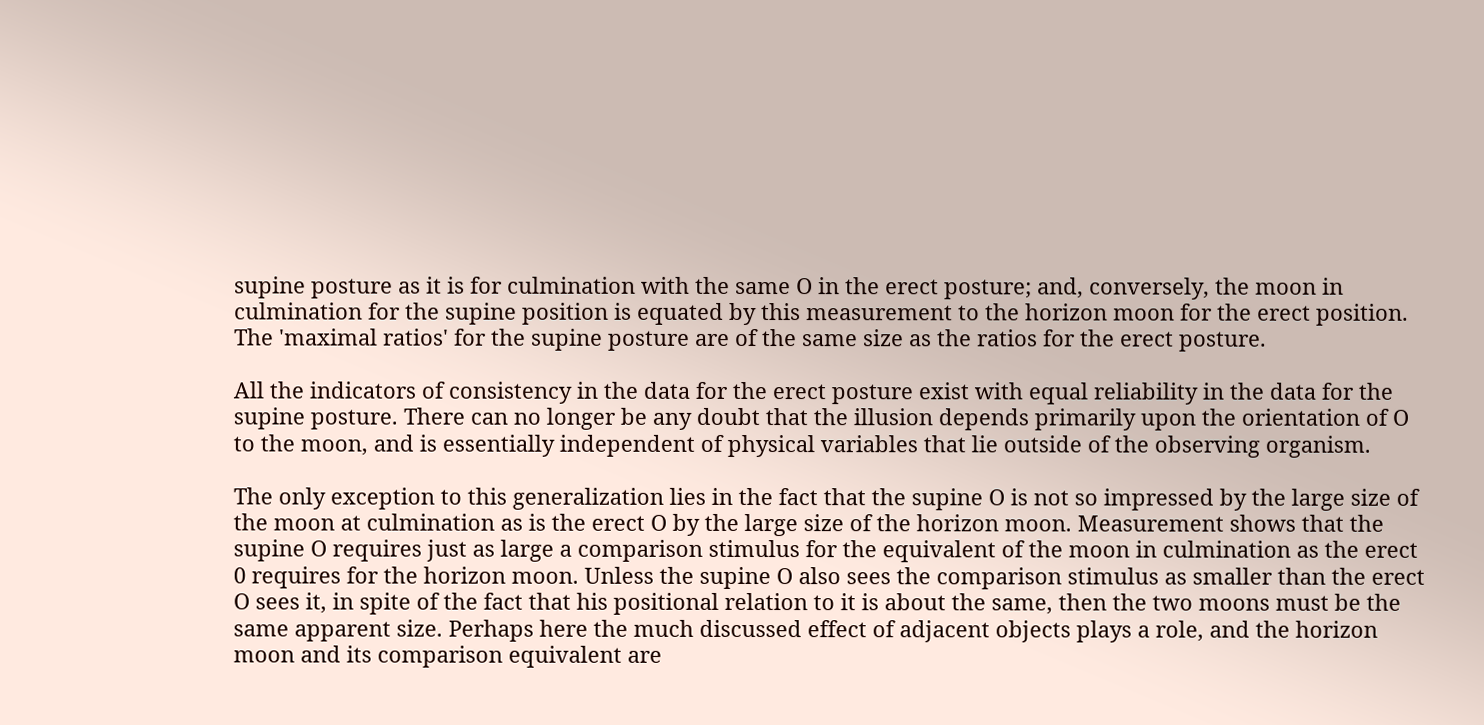supine posture as it is for culmination with the same O in the erect posture; and, conversely, the moon in culmination for the supine position is equated by this measurement to the horizon moon for the erect position. The 'maximal ratios' for the supine posture are of the same size as the ratios for the erect posture.

All the indicators of consistency in the data for the erect posture exist with equal reliability in the data for the supine posture. There can no longer be any doubt that the illusion depends primarily upon the orientation of O to the moon, and is essentially independent of physical variables that lie outside of the observing organism.

The only exception to this generalization lies in the fact that the supine O is not so impressed by the large size of the moon at culmination as is the erect O by the large size of the horizon moon. Measurement shows that the supine O requires just as large a comparison stimulus for the equivalent of the moon in culmination as the erect 0 requires for the horizon moon. Unless the supine O also sees the comparison stimulus as smaller than the erect O sees it, in spite of the fact that his positional relation to it is about the same, then the two moons must be the same apparent size. Perhaps here the much discussed effect of adjacent objects plays a role, and the horizon moon and its comparison equivalent are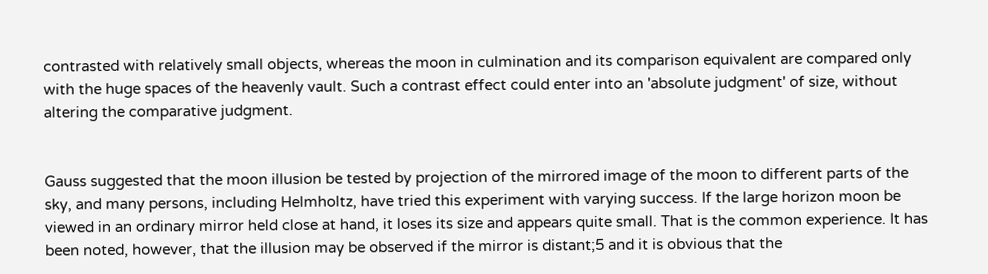contrasted with relatively small objects, whereas the moon in culmination and its comparison equivalent are compared only with the huge spaces of the heavenly vault. Such a contrast effect could enter into an 'absolute judgment' of size, without altering the comparative judgment.


Gauss suggested that the moon illusion be tested by projection of the mirrored image of the moon to different parts of the sky, and many persons, including Helmholtz, have tried this experiment with varying success. If the large horizon moon be viewed in an ordinary mirror held close at hand, it loses its size and appears quite small. That is the common experience. It has been noted, however, that the illusion may be observed if the mirror is distant;5 and it is obvious that the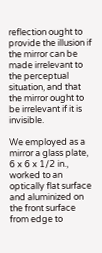reflection ought to provide the illusion if the mirror can be made irrelevant to the perceptual situation, and that the mirror ought to be irrelevant if it is invisible.

We employed as a mirror a glass plate, 6 x 6 x 1/2 in., worked to an optically flat surface and aluminized on the front surface from edge to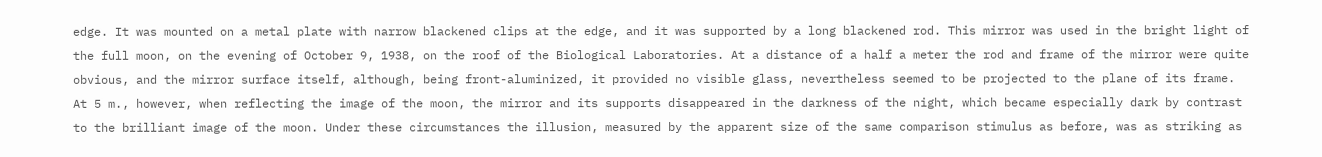edge. It was mounted on a metal plate with narrow blackened clips at the edge, and it was supported by a long blackened rod. This mirror was used in the bright light of the full moon, on the evening of October 9, 1938, on the roof of the Biological Laboratories. At a distance of a half a meter the rod and frame of the mirror were quite obvious, and the mirror surface itself, although, being front-aluminized, it provided no visible glass, nevertheless seemed to be projected to the plane of its frame. At 5 m., however, when reflecting the image of the moon, the mirror and its supports disappeared in the darkness of the night, which became especially dark by contrast to the brilliant image of the moon. Under these circumstances the illusion, measured by the apparent size of the same comparison stimulus as before, was as striking as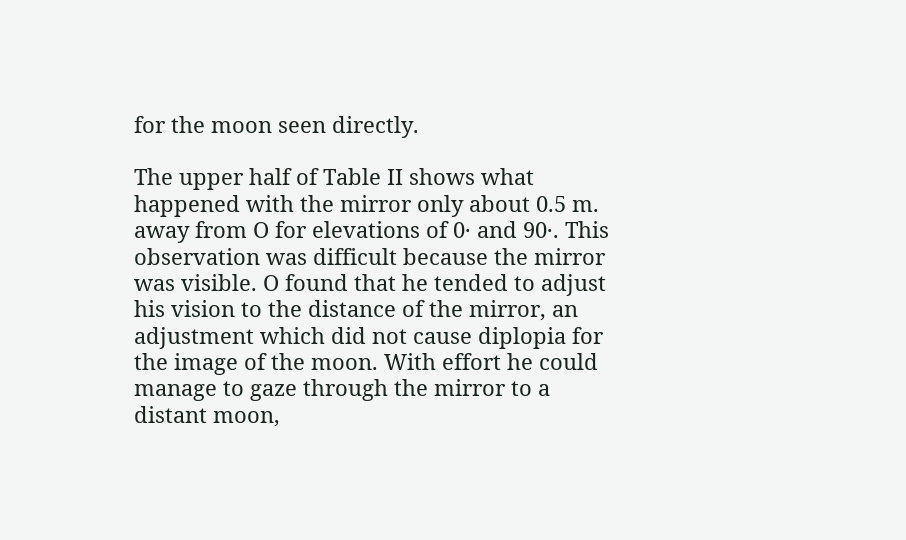for the moon seen directly.

The upper half of Table II shows what happened with the mirror only about 0.5 m. away from O for elevations of 0· and 90·. This observation was difficult because the mirror was visible. O found that he tended to adjust his vision to the distance of the mirror, an adjustment which did not cause diplopia for the image of the moon. With effort he could manage to gaze through the mirror to a distant moon,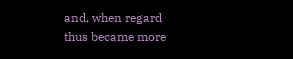and, when regard thus became more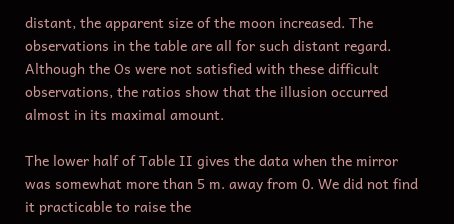distant, the apparent size of the moon increased. The observations in the table are all for such distant regard. Although the Os were not satisfied with these difficult observations, the ratios show that the illusion occurred almost in its maximal amount.

The lower half of Table II gives the data when the mirror was somewhat more than 5 m. away from 0. We did not find it practicable to raise the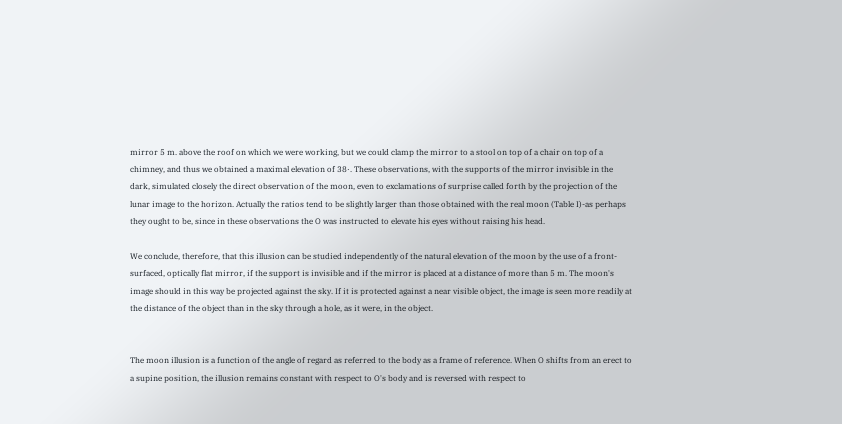mirror 5 m. above the roof on which we were working, but we could clamp the mirror to a stool on top of a chair on top of a chimney, and thus we obtained a maximal elevation of 38·. These observations, with the supports of the mirror invisible in the dark, simulated closely the direct observation of the moon, even to exclamations of surprise called forth by the projection of the lunar image to the horizon. Actually the ratios tend to be slightly larger than those obtained with the real moon (Table I)-as perhaps they ought to be, since in these observations the O was instructed to elevate his eyes without raising his head.

We conclude, therefore, that this illusion can be studied independently of the natural elevation of the moon by the use of a front-surfaced, optically flat mirror, if the support is invisible and if the mirror is placed at a distance of more than 5 m. The moon's image should in this way be projected against the sky. If it is protected against a near visible object, the image is seen more readily at the distance of the object than in the sky through a hole, as it were, in the object.


The moon illusion is a function of the angle of regard as referred to the body as a frame of reference. When O shifts from an erect to a supine position, the illusion remains constant with respect to O's body and is reversed with respect to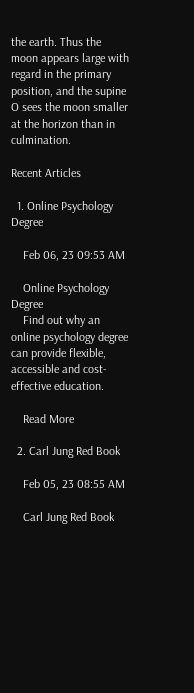the earth. Thus the moon appears large with regard in the primary position, and the supine O sees the moon smaller at the horizon than in culmination.

Recent Articles

  1. Online Psychology Degree

    Feb 06, 23 09:53 AM

    Online Psychology Degree
    Find out why an online psychology degree can provide flexible, accessible and cost-effective education.

    Read More

  2. Carl Jung Red Book

    Feb 05, 23 08:55 AM

    Carl Jung Red Book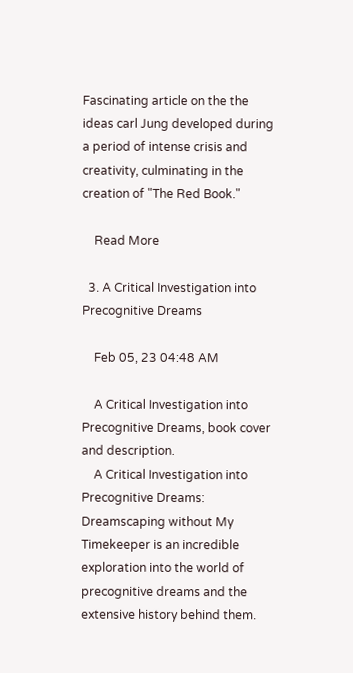Fascinating article on the the ideas carl Jung developed during a period of intense crisis and creativity, culminating in the creation of "The Red Book."

    Read More

  3. A Critical Investigation into Precognitive Dreams

    Feb 05, 23 04:48 AM

    A Critical Investigation into Precognitive Dreams, book cover and description.
    A Critical Investigation into Precognitive Dreams: Dreamscaping without My Timekeeper is an incredible exploration into the world of precognitive dreams and the extensive history behind them.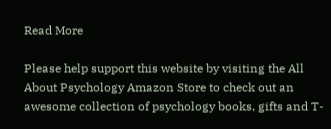Read More

Please help support this website by visiting the All About Psychology Amazon Store to check out an awesome collection of psychology books, gifts and T-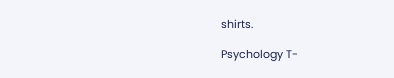shirts.

Psychology T-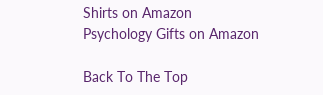Shirts on Amazon
Psychology Gifts on Amazon

Back To The Top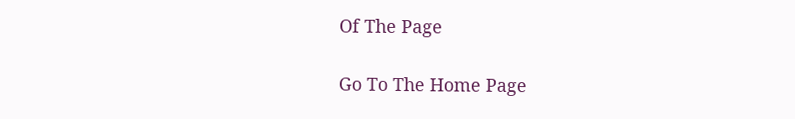Of The Page

Go To The Home Page